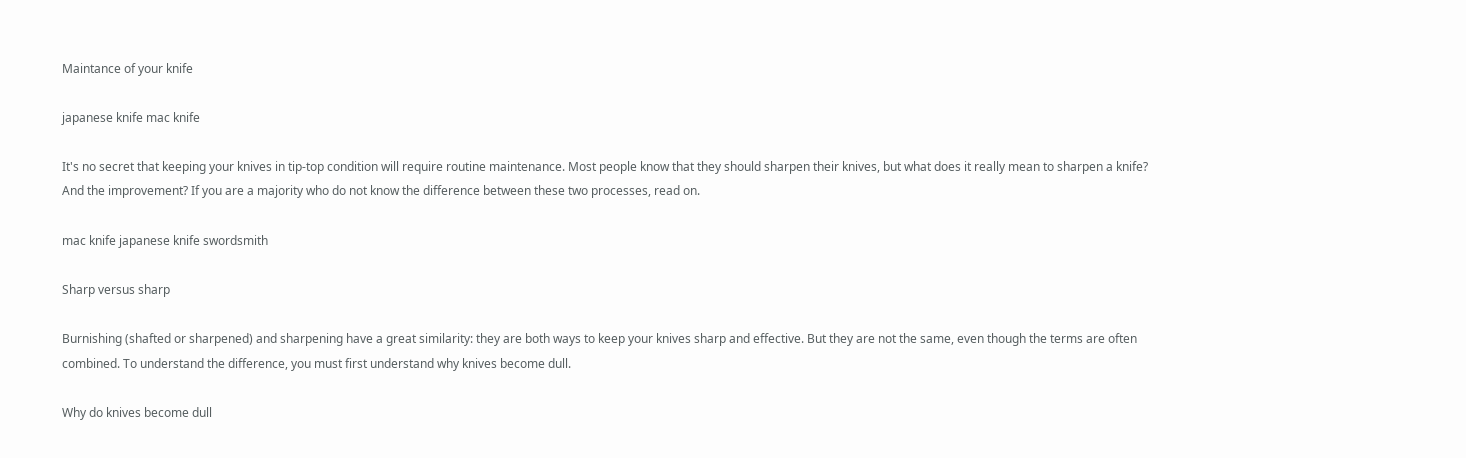Maintance of your knife

japanese knife mac knife

It's no secret that keeping your knives in tip-top condition will require routine maintenance. Most people know that they should sharpen their knives, but what does it really mean to sharpen a knife? And the improvement? If you are a majority who do not know the difference between these two processes, read on.

mac knife japanese knife swordsmith

Sharp versus sharp

Burnishing (shafted or sharpened) and sharpening have a great similarity: they are both ways to keep your knives sharp and effective. But they are not the same, even though the terms are often combined. To understand the difference, you must first understand why knives become dull.

Why do knives become dull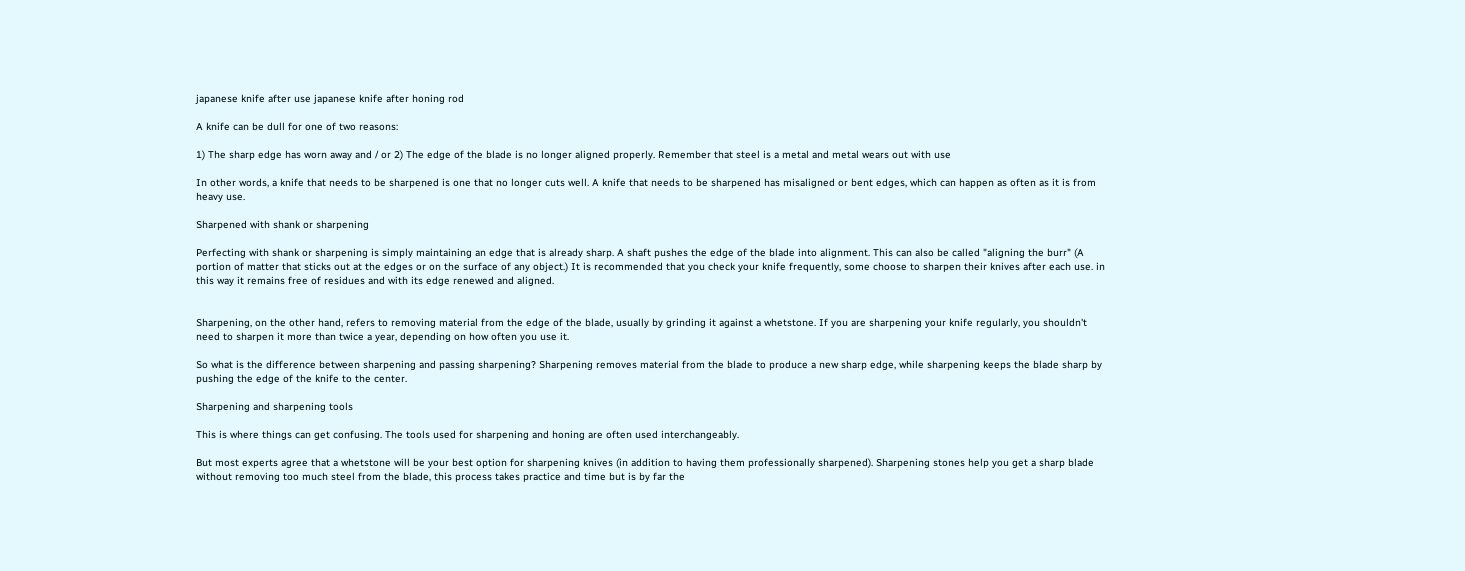japanese knife after use japanese knife after honing rod

A knife can be dull for one of two reasons:

1) The sharp edge has worn away and / or 2) The edge of the blade is no longer aligned properly. Remember that steel is a metal and metal wears out with use

In other words, a knife that needs to be sharpened is one that no longer cuts well. A knife that needs to be sharpened has misaligned or bent edges, which can happen as often as it is from heavy use.

Sharpened with shank or sharpening

Perfecting with shank or sharpening is simply maintaining an edge that is already sharp. A shaft pushes the edge of the blade into alignment. This can also be called "aligning the burr" (A portion of matter that sticks out at the edges or on the surface of any object.) It is recommended that you check your knife frequently, some choose to sharpen their knives after each use. in this way it remains free of residues and with its edge renewed and aligned.


Sharpening, on the other hand, refers to removing material from the edge of the blade, usually by grinding it against a whetstone. If you are sharpening your knife regularly, you shouldn't need to sharpen it more than twice a year, depending on how often you use it.

So what is the difference between sharpening and passing sharpening? Sharpening removes material from the blade to produce a new sharp edge, while sharpening keeps the blade sharp by pushing the edge of the knife to the center.

Sharpening and sharpening tools

This is where things can get confusing. The tools used for sharpening and honing are often used interchangeably.

But most experts agree that a whetstone will be your best option for sharpening knives (in addition to having them professionally sharpened). Sharpening stones help you get a sharp blade without removing too much steel from the blade, this process takes practice and time but is by far the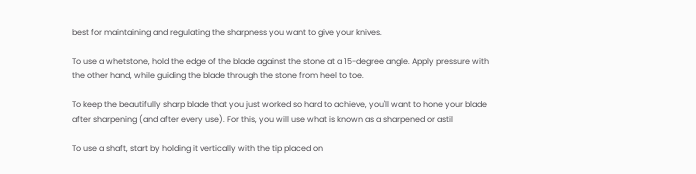best for maintaining and regulating the sharpness you want to give your knives.

To use a whetstone, hold the edge of the blade against the stone at a 15-degree angle. Apply pressure with the other hand, while guiding the blade through the stone from heel to toe.

To keep the beautifully sharp blade that you just worked so hard to achieve, you'll want to hone your blade after sharpening (and after every use). For this, you will use what is known as a sharpened or astil

To use a shaft, start by holding it vertically with the tip placed on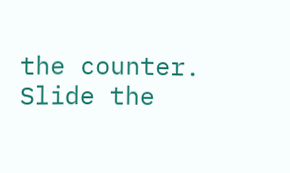the counter. Slide the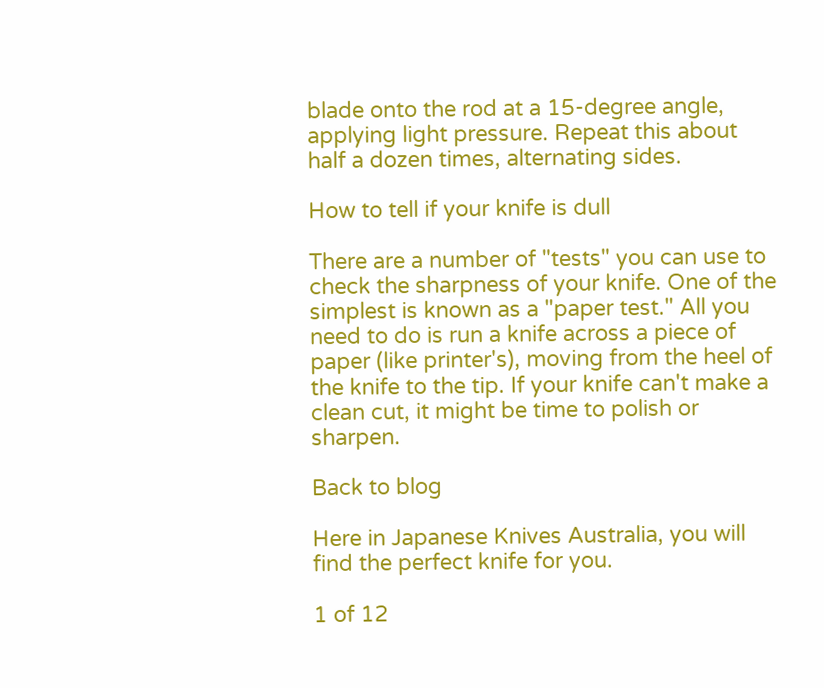blade onto the rod at a 15-degree angle, applying light pressure. Repeat this about half a dozen times, alternating sides.

How to tell if your knife is dull

There are a number of "tests" you can use to check the sharpness of your knife. One of the simplest is known as a "paper test." All you need to do is run a knife across a piece of paper (like printer's), moving from the heel of the knife to the tip. If your knife can't make a clean cut, it might be time to polish or sharpen.

Back to blog

Here in Japanese Knives Australia, you will find the perfect knife for you.

1 of 12